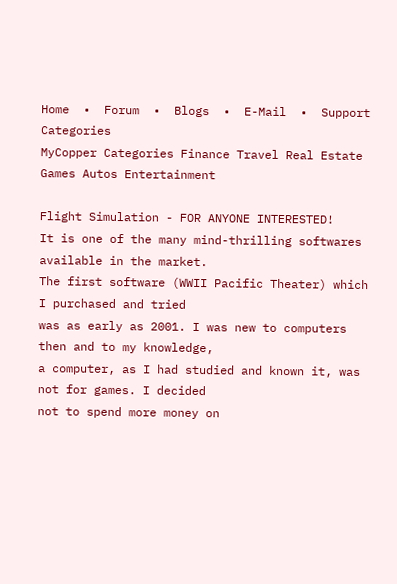Home  •  Forum  •  Blogs  •  E-Mail  •  Support Categories
MyCopper Categories Finance Travel Real Estate Games Autos Entertainment

Flight Simulation - FOR ANYONE INTERESTED!
It is one of the many mind-thrilling softwares available in the market.
The first software (WWII Pacific Theater) which I purchased and tried
was as early as 2001. I was new to computers then and to my knowledge,
a computer, as I had studied and known it, was not for games. I decided
not to spend more money on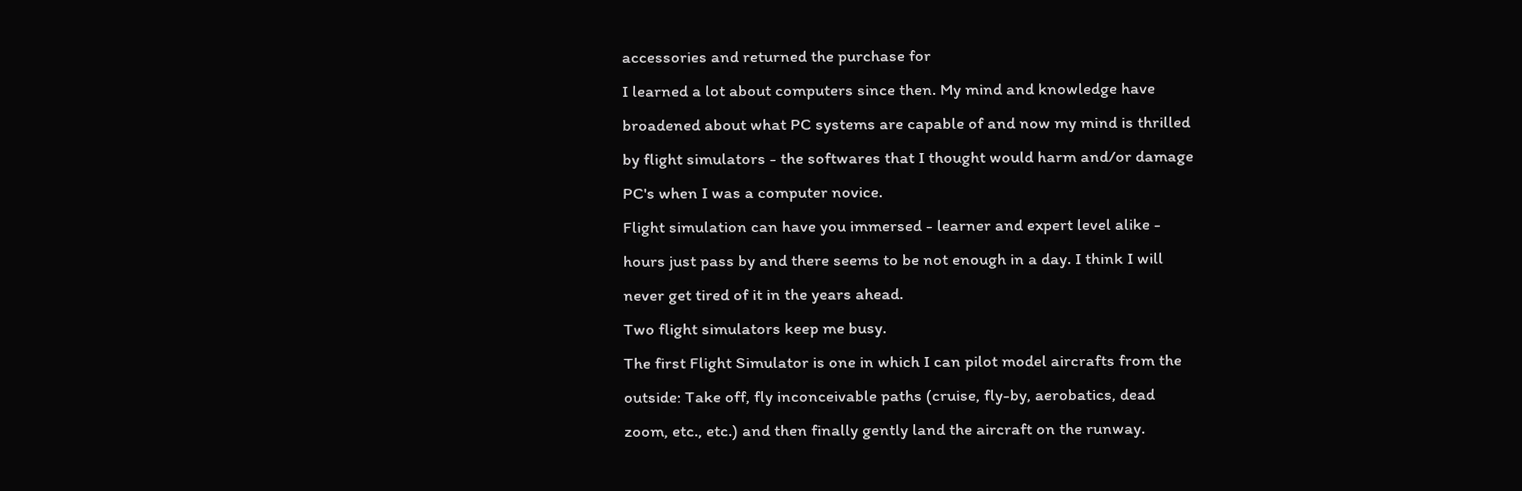accessories and returned the purchase for
I learned a lot about computers since then. My mind and knowledge have
broadened about what PC systems are capable of and now my mind is thrilled
by flight simulators - the softwares that I thought would harm and/or damage
PC's when I was a computer novice.
Flight simulation can have you immersed - learner and expert level alike -
hours just pass by and there seems to be not enough in a day. I think I will
never get tired of it in the years ahead.
Two flight simulators keep me busy.
The first Flight Simulator is one in which I can pilot model aircrafts from the
outside: Take off, fly inconceivable paths (cruise, fly-by, aerobatics, dead
zoom, etc., etc.) and then finally gently land the aircraft on the runway.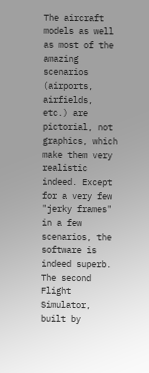The aircraft models as well as most of the amazing scenarios (airports, airfields,
etc.) are pictorial, not graphics, which make them very realistic indeed. Except
for a very few "jerky frames" in a few scenarios, the software is indeed superb.
The second Flight Simulator, built by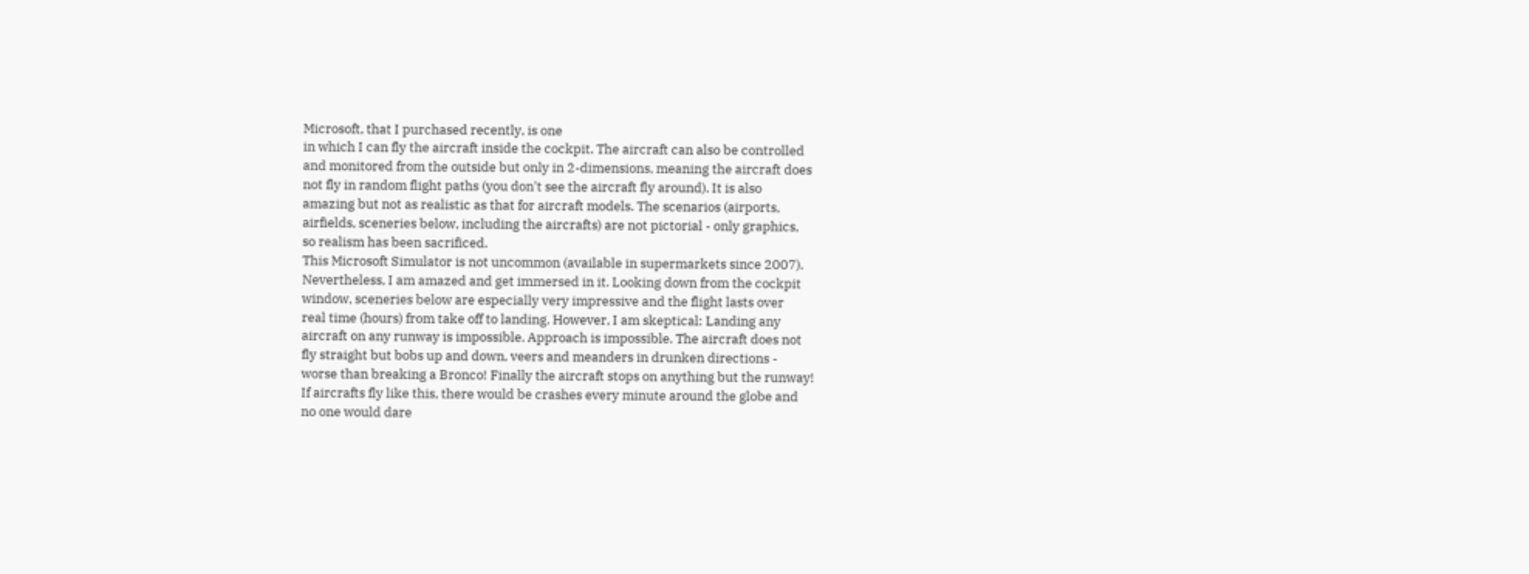Microsoft, that I purchased recently, is one
in which I can fly the aircraft inside the cockpit. The aircraft can also be controlled
and monitored from the outside but only in 2-dimensions, meaning the aircraft does
not fly in random flight paths (you don't see the aircraft fly around). It is also
amazing but not as realistic as that for aircraft models. The scenarios (airports,
airfields, sceneries below, including the aircrafts) are not pictorial - only graphics,
so realism has been sacrificed.
This Microsoft Simulator is not uncommon (available in supermarkets since 2007).
Nevertheless, I am amazed and get immersed in it. Looking down from the cockpit
window, sceneries below are especially very impressive and the flight lasts over
real time (hours) from take off to landing. However, I am skeptical: Landing any
aircraft on any runway is impossible. Approach is impossible. The aircraft does not
fly straight but bobs up and down, veers and meanders in drunken directions -
worse than breaking a Bronco! Finally the aircraft stops on anything but the runway!
If aircrafts fly like this, there would be crashes every minute around the globe and
no one would dare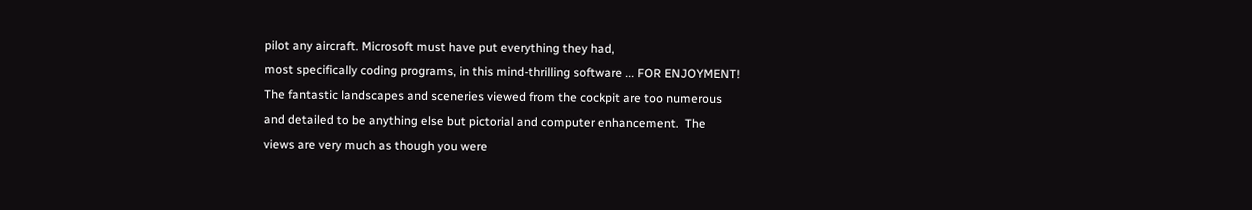pilot any aircraft. Microsoft must have put everything they had,
most specifically coding programs, in this mind-thrilling software ... FOR ENJOYMENT!
The fantastic landscapes and sceneries viewed from the cockpit are too numerous
and detailed to be anything else but pictorial and computer enhancement.  The
views are very much as though you were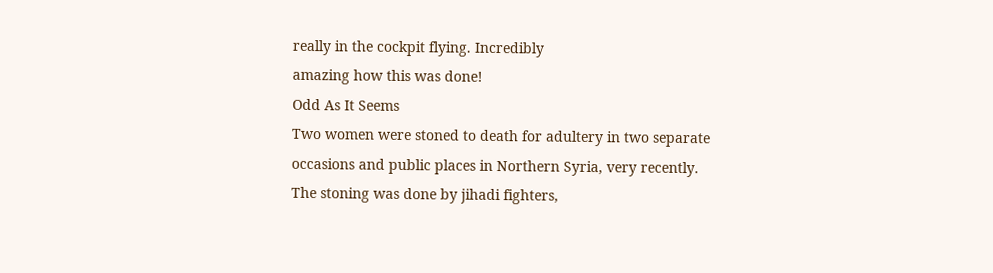really in the cockpit flying. Incredibly
amazing how this was done!
Odd As It Seems
Two women were stoned to death for adultery in two separate
occasions and public places in Northern Syria, very recently.
The stoning was done by jihadi fighters,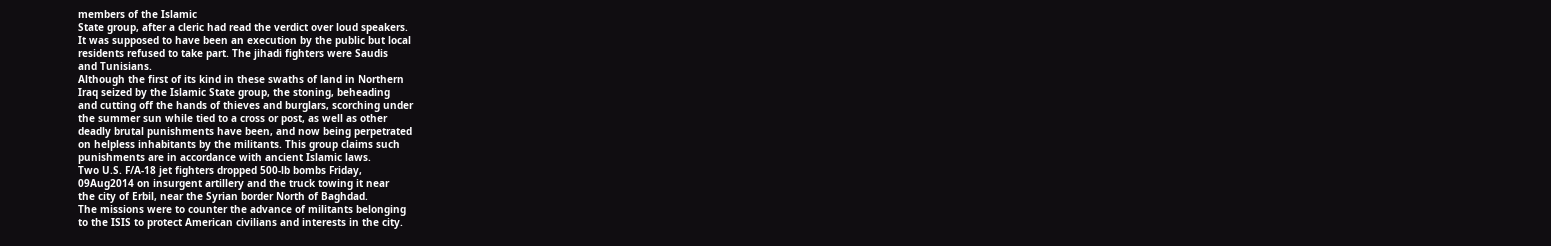members of the Islamic
State group, after a cleric had read the verdict over loud speakers.
It was supposed to have been an execution by the public but local
residents refused to take part. The jihadi fighters were Saudis
and Tunisians.
Although the first of its kind in these swaths of land in Northern
Iraq seized by the Islamic State group, the stoning, beheading
and cutting off the hands of thieves and burglars, scorching under
the summer sun while tied to a cross or post, as well as other
deadly brutal punishments have been, and now being perpetrated
on helpless inhabitants by the militants. This group claims such
punishments are in accordance with ancient Islamic laws.
Two U.S. F/A-18 jet fighters dropped 500-lb bombs Friday,
09Aug2014 on insurgent artillery and the truck towing it near
the city of Erbil, near the Syrian border North of Baghdad.
The missions were to counter the advance of militants belonging
to the ISIS to protect American civilians and interests in the city.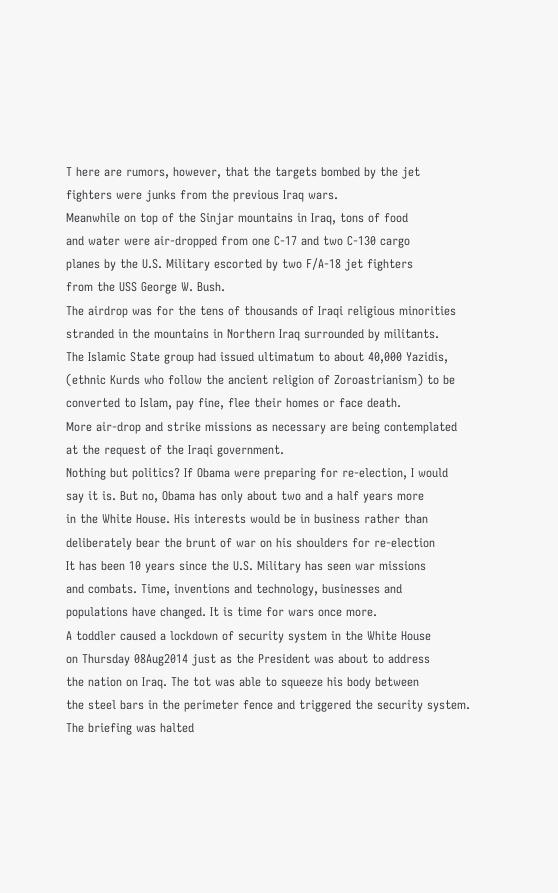T here are rumors, however, that the targets bombed by the jet
fighters were junks from the previous Iraq wars.
Meanwhile on top of the Sinjar mountains in Iraq, tons of food
and water were air-dropped from one C-17 and two C-130 cargo
planes by the U.S. Military escorted by two F/A-18 jet fighters
from the USS George W. Bush.
The airdrop was for the tens of thousands of Iraqi religious minorities
stranded in the mountains in Northern Iraq surrounded by militants.
The Islamic State group had issued ultimatum to about 40,000 Yazidis,
(ethnic Kurds who follow the ancient religion of Zoroastrianism) to be
converted to Islam, pay fine, flee their homes or face death.
More air-drop and strike missions as necessary are being contemplated
at the request of the Iraqi government.
Nothing but politics? If Obama were preparing for re-election, I would
say it is. But no, Obama has only about two and a half years more
in the White House. His interests would be in business rather than
deliberately bear the brunt of war on his shoulders for re-election
It has been 10 years since the U.S. Military has seen war missions
and combats. Time, inventions and technology, businesses and
populations have changed. It is time for wars once more.
A toddler caused a lockdown of security system in the White House
on Thursday 08Aug2014 just as the President was about to address
the nation on Iraq. The tot was able to squeeze his body between
the steel bars in the perimeter fence and triggered the security system.
The briefing was halted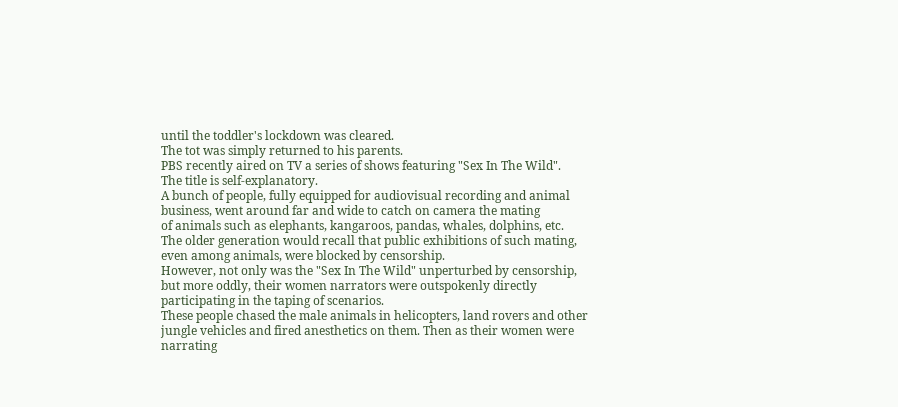until the toddler's lockdown was cleared.
The tot was simply returned to his parents.
PBS recently aired on TV a series of shows featuring "Sex In The Wild".
The title is self-explanatory.
A bunch of people, fully equipped for audiovisual recording and animal
business, went around far and wide to catch on camera the mating
of animals such as elephants, kangaroos, pandas, whales, dolphins, etc.
The older generation would recall that public exhibitions of such mating,
even among animals, were blocked by censorship.
However, not only was the "Sex In The Wild" unperturbed by censorship,
but more oddly, their women narrators were outspokenly directly
participating in the taping of scenarios.
These people chased the male animals in helicopters, land rovers and other
jungle vehicles and fired anesthetics on them. Then as their women were
narrating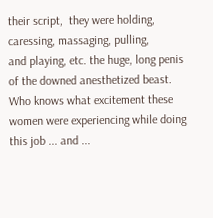their script,  they were holding,  caressing, massaging, pulling,
and playing, etc. the huge, long penis of the downed anesthetized beast.
Who knows what excitement these women were experiencing while doing
this job ... and ...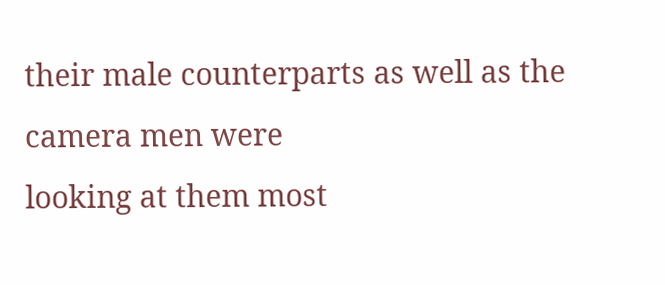their male counterparts as well as the camera men were
looking at them most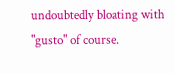undoubtedly bloating with "gusto" of course.